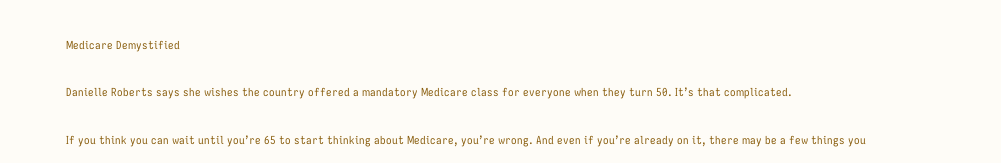Medicare Demystified

Danielle Roberts says she wishes the country offered a mandatory Medicare class for everyone when they turn 50. It’s that complicated.

If you think you can wait until you’re 65 to start thinking about Medicare, you’re wrong. And even if you’re already on it, there may be a few things you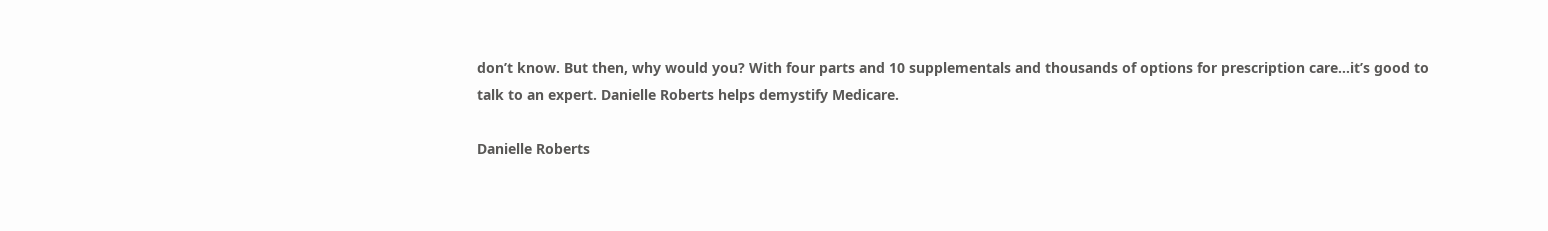don’t know. But then, why would you? With four parts and 10 supplementals and thousands of options for prescription care…it’s good to talk to an expert. Danielle Roberts helps demystify Medicare.

Danielle Roberts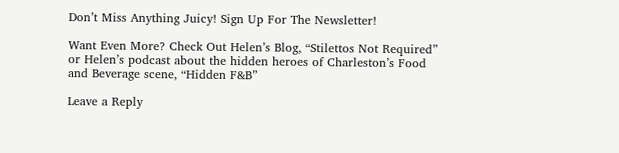Don’t Miss Anything Juicy! Sign Up For The Newsletter!

Want Even More? Check Out Helen’s Blog, “Stilettos Not Required” or Helen’s podcast about the hidden heroes of Charleston’s Food and Beverage scene, “Hidden F&B”

Leave a Reply